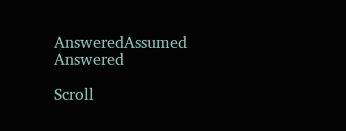AnsweredAssumed Answered

Scroll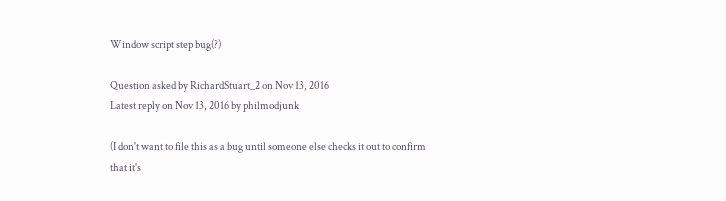Window script step bug(?)

Question asked by RichardStuart_2 on Nov 13, 2016
Latest reply on Nov 13, 2016 by philmodjunk

(I don't want to file this as a bug until someone else checks it out to confirm that it's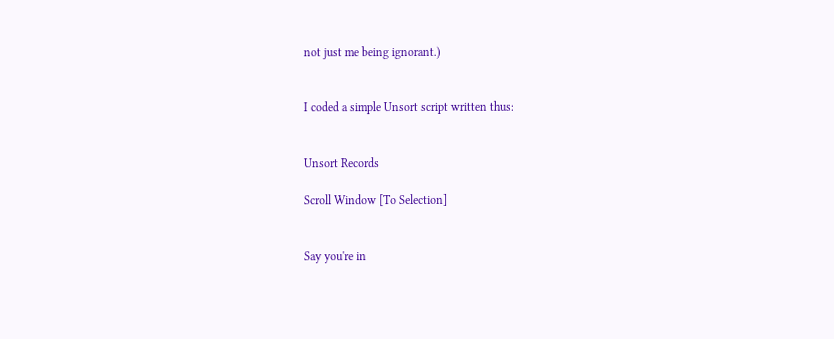not just me being ignorant.)


I coded a simple Unsort script written thus:


Unsort Records

Scroll Window [To Selection]


Say you're in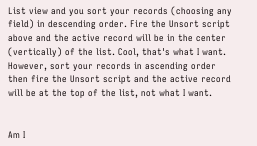List view and you sort your records (choosing any field) in descending order. Fire the Unsort script above and the active record will be in the center (vertically) of the list. Cool, that's what I want. However, sort your records in ascending order then fire the Unsort script and the active record will be at the top of the list, not what I want.


Am I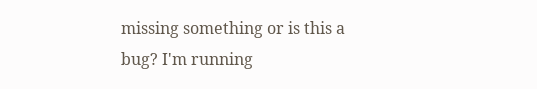missing something or is this a bug? I'm running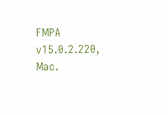FMPA v15.0.2.220, Mac.